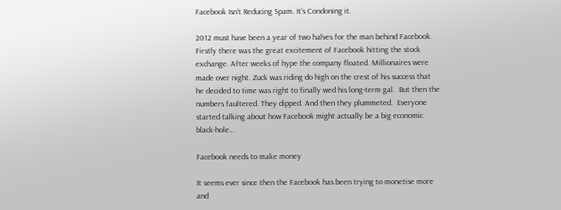Facebook Isn’t Reducing Spam. It’s Condoning it.

2012 must have been a year of two halves for the man behind Facebook.  Firstly there was the great excitement of Facebook hitting the stock exchange. After weeks of hype the company floated. Millionaires were made over night. Zuck was riding do high on the crest of his success that he decided to time was right to finally wed his long-term gal.  But then the numbers faultered. They dipped. And then they plummeted.  Everyone started talking about how Facebook might actually be a big economic black-hole…

Facebook needs to make money

It seems ever since then the Facebook has been trying to monetise more and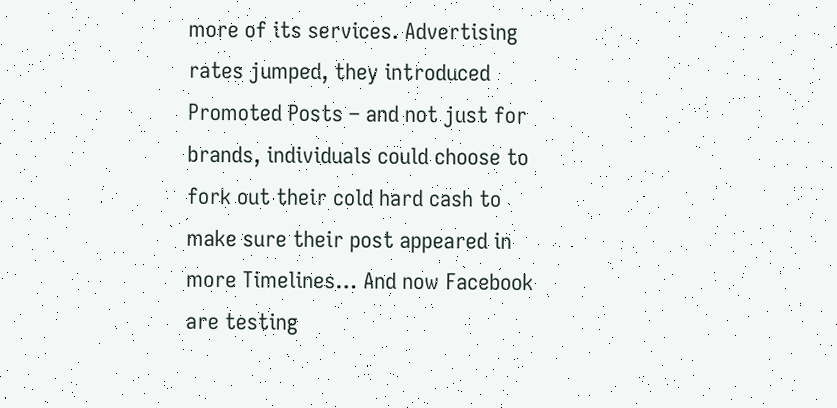more of its services. Advertising rates jumped, they introduced Promoted Posts – and not just for brands, individuals could choose to fork out their cold hard cash to make sure their post appeared in more Timelines… And now Facebook are testing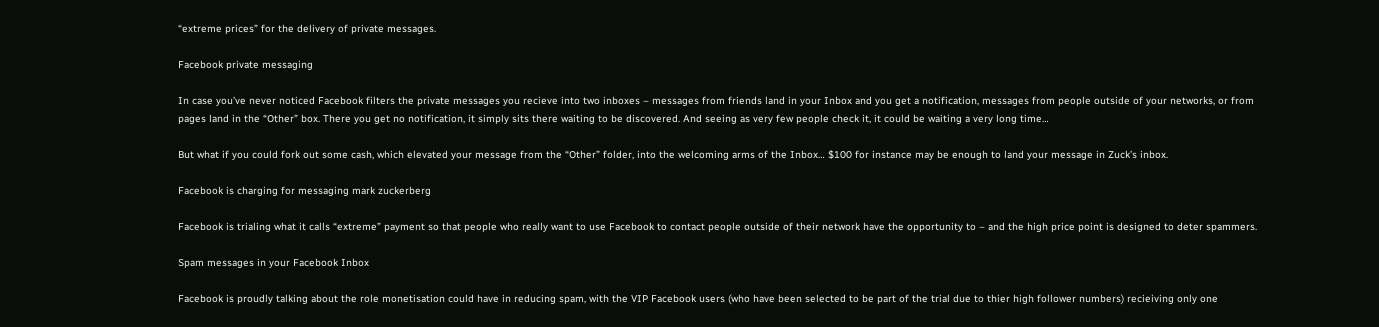“extreme prices” for the delivery of private messages.

Facebook private messaging

In case you’ve never noticed Facebook filters the private messages you recieve into two inboxes – messages from friends land in your Inbox and you get a notification, messages from people outside of your networks, or from pages land in the “Other” box. There you get no notification, it simply sits there waiting to be discovered. And seeing as very few people check it, it could be waiting a very long time…

But what if you could fork out some cash, which elevated your message from the “Other” folder, into the welcoming arms of the Inbox… $100 for instance may be enough to land your message in Zuck’s inbox.

Facebook is charging for messaging mark zuckerberg

Facebook is trialing what it calls “extreme” payment so that people who really want to use Facebook to contact people outside of their network have the opportunity to – and the high price point is designed to deter spammers.

Spam messages in your Facebook Inbox

Facebook is proudly talking about the role monetisation could have in reducing spam, with the VIP Facebook users (who have been selected to be part of the trial due to thier high follower numbers) recieiving only one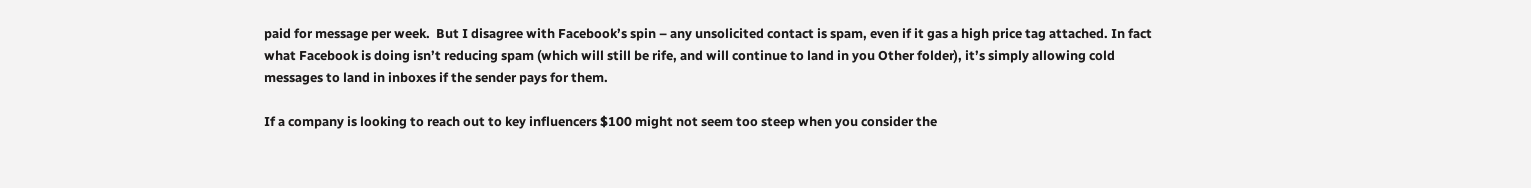paid for message per week.  But I disagree with Facebook’s spin – any unsolicited contact is spam, even if it gas a high price tag attached. In fact what Facebook is doing isn’t reducing spam (which will still be rife, and will continue to land in you Other folder), it’s simply allowing cold messages to land in inboxes if the sender pays for them.

If a company is looking to reach out to key influencers $100 might not seem too steep when you consider the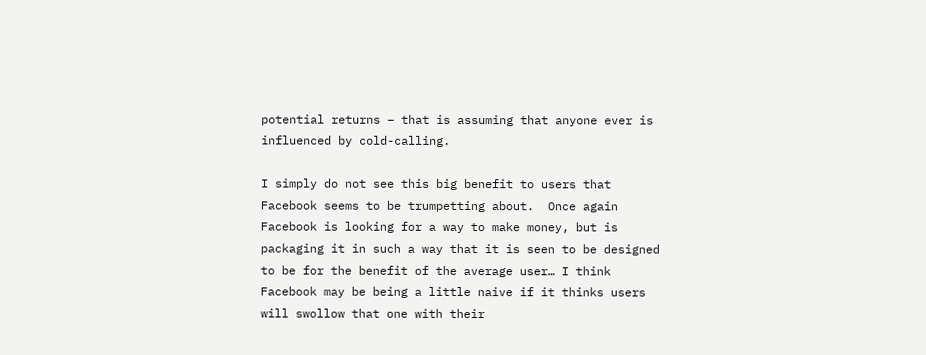potential returns – that is assuming that anyone ever is influenced by cold-calling.

I simply do not see this big benefit to users that Facebook seems to be trumpetting about.  Once again Facebook is looking for a way to make money, but is packaging it in such a way that it is seen to be designed to be for the benefit of the average user… I think Facebook may be being a little naive if it thinks users will swollow that one with their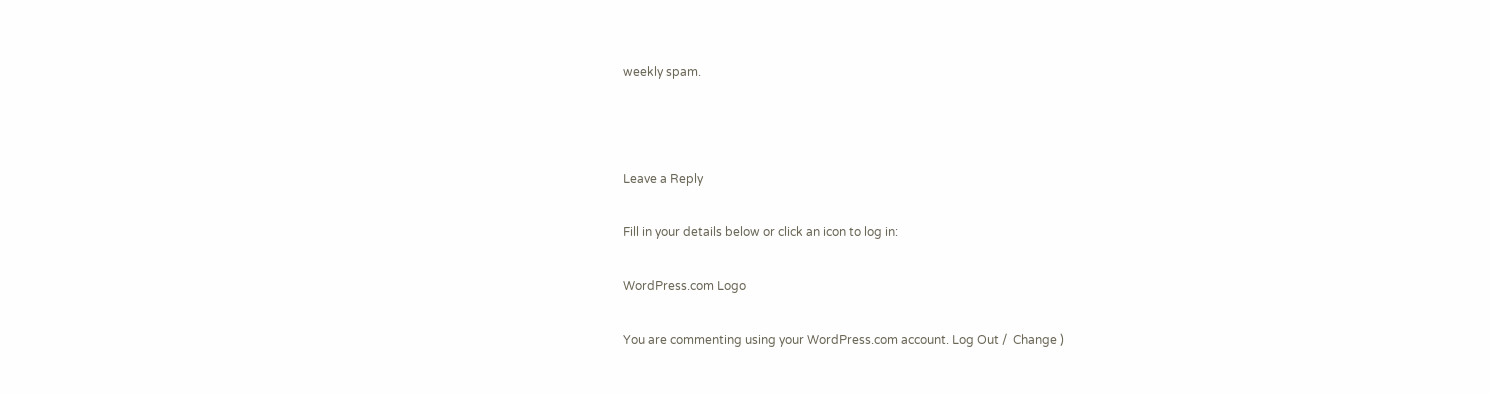weekly spam.



Leave a Reply

Fill in your details below or click an icon to log in:

WordPress.com Logo

You are commenting using your WordPress.com account. Log Out /  Change )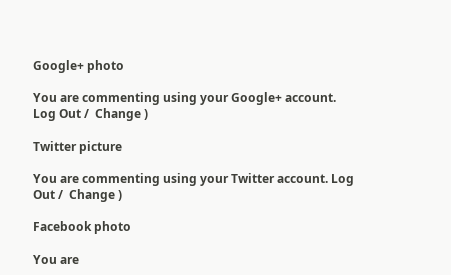Google+ photo

You are commenting using your Google+ account. Log Out /  Change )

Twitter picture

You are commenting using your Twitter account. Log Out /  Change )

Facebook photo

You are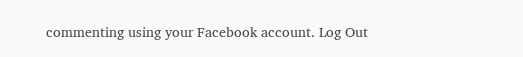commenting using your Facebook account. Log Out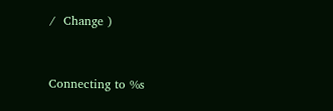/  Change )


Connecting to %s